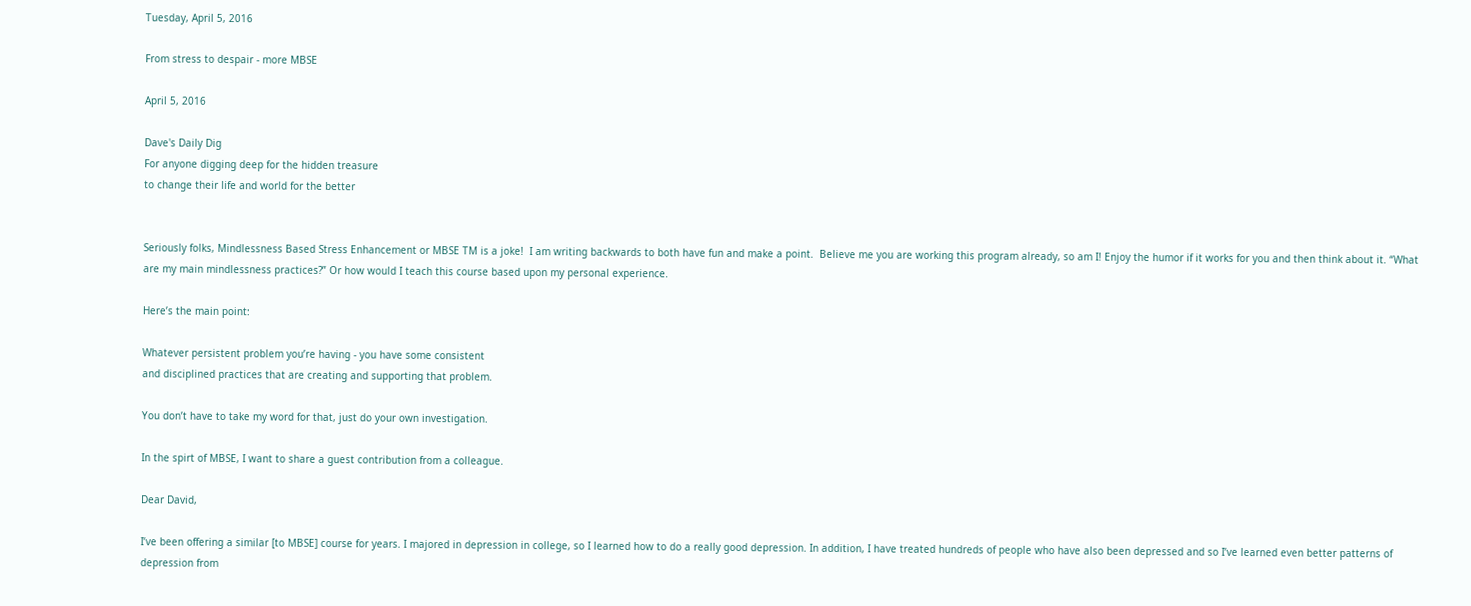Tuesday, April 5, 2016

From stress to despair - more MBSE

April 5, 2016

Dave's Daily Dig
For anyone digging deep for the hidden treasure
to change their life and world for the better


Seriously folks, Mindlessness Based Stress Enhancement or MBSE TM is a joke!  I am writing backwards to both have fun and make a point.  Believe me you are working this program already, so am I! Enjoy the humor if it works for you and then think about it. “What are my main mindlessness practices?” Or how would I teach this course based upon my personal experience.

Here’s the main point:

Whatever persistent problem you’re having - you have some consistent
and disciplined practices that are creating and supporting that problem.

You don’t have to take my word for that, just do your own investigation.

In the spirt of MBSE, I want to share a guest contribution from a colleague.

Dear David,

I’ve been offering a similar [to MBSE] course for years. I majored in depression in college, so I learned how to do a really good depression. In addition, I have treated hundreds of people who have also been depressed and so I’ve learned even better patterns of depression from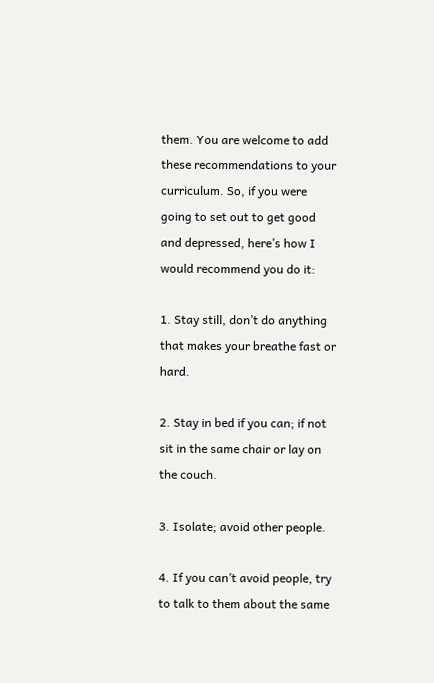them. You are welcome to add these recommendations to your curriculum. So, if you were going to set out to get good and depressed, here’s how I would recommend you do it:

1. Stay still, don’t do anything that makes your breathe fast or hard.

2. Stay in bed if you can; if not sit in the same chair or lay on the couch.

3. Isolate; avoid other people.

4. If you can’t avoid people, try to talk to them about the same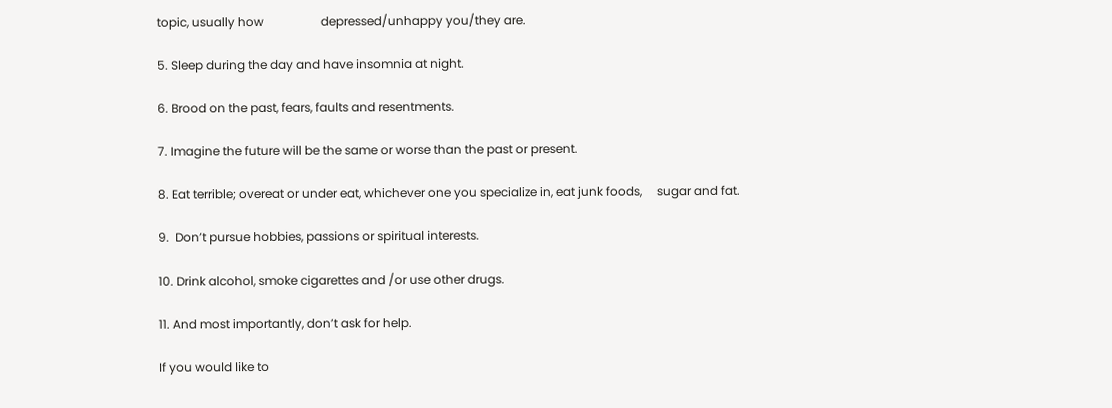topic, usually how                   depressed/unhappy you/they are.

5. Sleep during the day and have insomnia at night.

6. Brood on the past, fears, faults and resentments.

7. Imagine the future will be the same or worse than the past or present.

8. Eat terrible; overeat or under eat, whichever one you specialize in, eat junk foods,     sugar and fat.

9.  Don’t pursue hobbies, passions or spiritual interests.

10. Drink alcohol, smoke cigarettes and /or use other drugs.

11. And most importantly, don’t ask for help.

If you would like to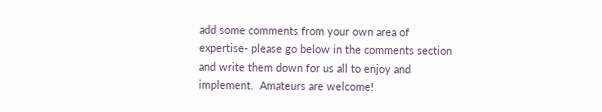add some comments from your own area of expertise- please go below in the comments section and write them down for us all to enjoy and implement.  Amateurs are welcome!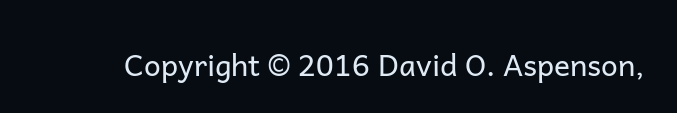Copyright © 2016 David O. Aspenson,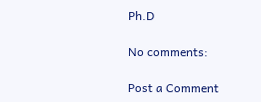Ph.D

No comments:

Post a Comment